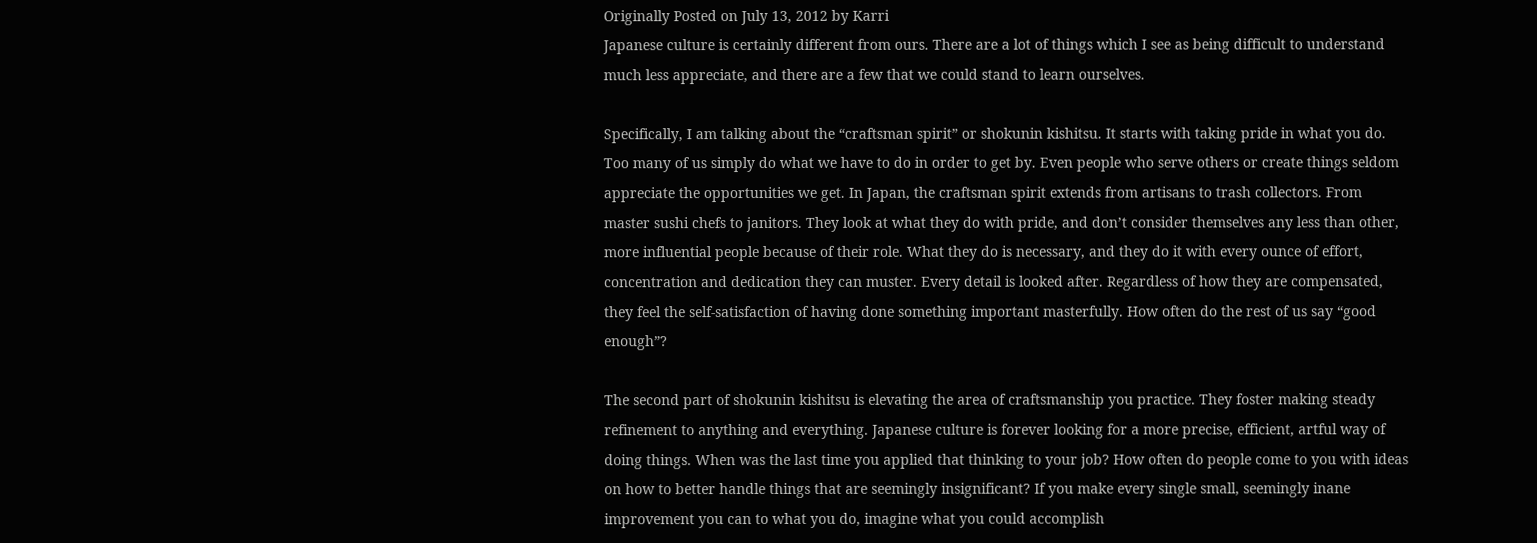Originally Posted on July 13, 2012 by Karri
Japanese culture is certainly different from ours. There are a lot of things which I see as being difficult to understand much less appreciate, and there are a few that we could stand to learn ourselves.

Specifically, I am talking about the “craftsman spirit” or shokunin kishitsu. It starts with taking pride in what you do. Too many of us simply do what we have to do in order to get by. Even people who serve others or create things seldom appreciate the opportunities we get. In Japan, the craftsman spirit extends from artisans to trash collectors. From master sushi chefs to janitors. They look at what they do with pride, and don’t consider themselves any less than other, more influential people because of their role. What they do is necessary, and they do it with every ounce of effort, concentration and dedication they can muster. Every detail is looked after. Regardless of how they are compensated, they feel the self-satisfaction of having done something important masterfully. How often do the rest of us say “good enough”?

The second part of shokunin kishitsu is elevating the area of craftsmanship you practice. They foster making steady refinement to anything and everything. Japanese culture is forever looking for a more precise, efficient, artful way of doing things. When was the last time you applied that thinking to your job? How often do people come to you with ideas on how to better handle things that are seemingly insignificant? If you make every single small, seemingly inane improvement you can to what you do, imagine what you could accomplish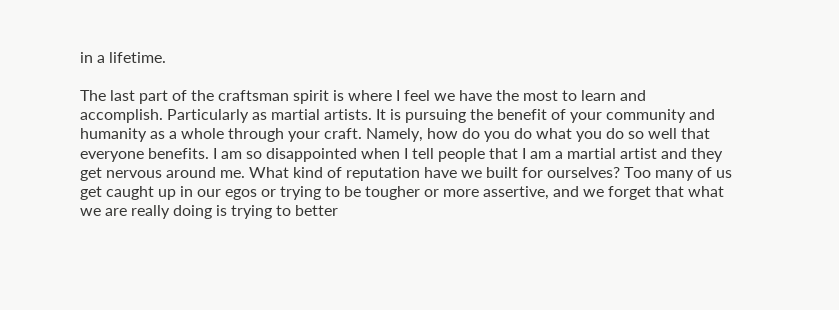in a lifetime.

The last part of the craftsman spirit is where I feel we have the most to learn and accomplish. Particularly as martial artists. It is pursuing the benefit of your community and humanity as a whole through your craft. Namely, how do you do what you do so well that everyone benefits. I am so disappointed when I tell people that I am a martial artist and they get nervous around me. What kind of reputation have we built for ourselves? Too many of us get caught up in our egos or trying to be tougher or more assertive, and we forget that what we are really doing is trying to better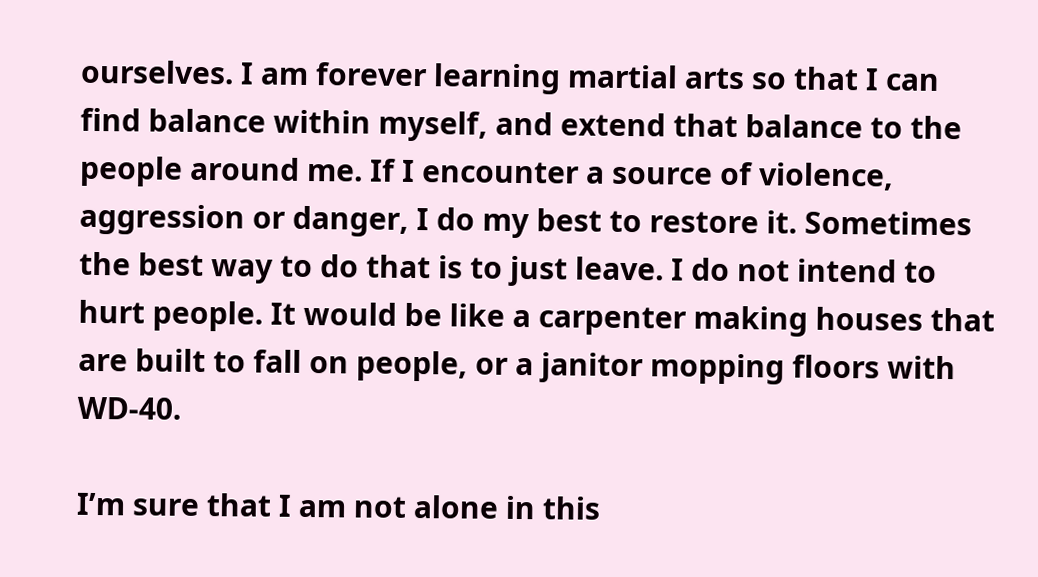ourselves. I am forever learning martial arts so that I can find balance within myself, and extend that balance to the people around me. If I encounter a source of violence, aggression or danger, I do my best to restore it. Sometimes the best way to do that is to just leave. I do not intend to hurt people. It would be like a carpenter making houses that are built to fall on people, or a janitor mopping floors with WD-40.

I’m sure that I am not alone in this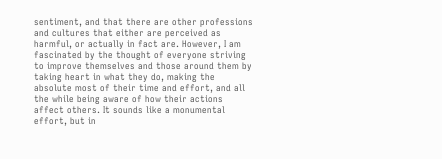sentiment, and that there are other professions and cultures that either are perceived as harmful, or actually in fact are. However, I am fascinated by the thought of everyone striving to improve themselves and those around them by taking heart in what they do, making the absolute most of their time and effort, and all the while being aware of how their actions affect others. It sounds like a monumental effort, but in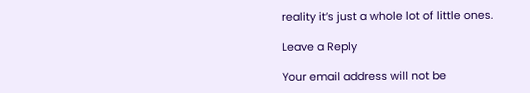reality it’s just a whole lot of little ones.

Leave a Reply

Your email address will not be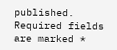published. Required fields are marked *